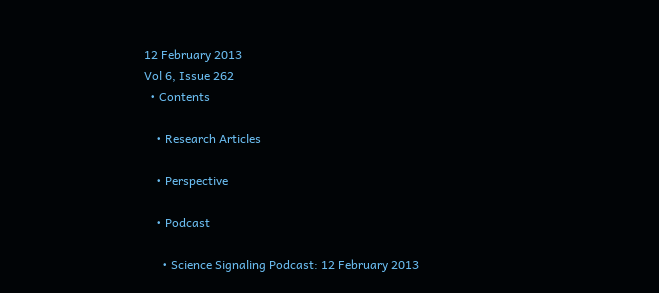12 February 2013
Vol 6, Issue 262
  • Contents

    • Research Articles

    • Perspective

    • Podcast

      • Science Signaling Podcast: 12 February 2013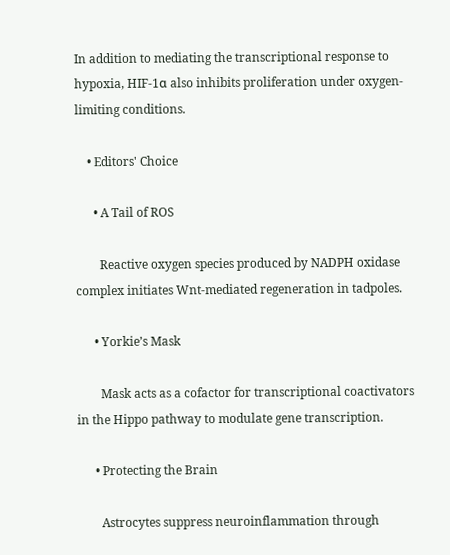In addition to mediating the transcriptional response to hypoxia, HIF-1α also inhibits proliferation under oxygen-limiting conditions.

    • Editors' Choice

      • A Tail of ROS

        Reactive oxygen species produced by NADPH oxidase complex initiates Wnt-mediated regeneration in tadpoles.

      • Yorkie’s Mask

        Mask acts as a cofactor for transcriptional coactivators in the Hippo pathway to modulate gene transcription.

      • Protecting the Brain

        Astrocytes suppress neuroinflammation through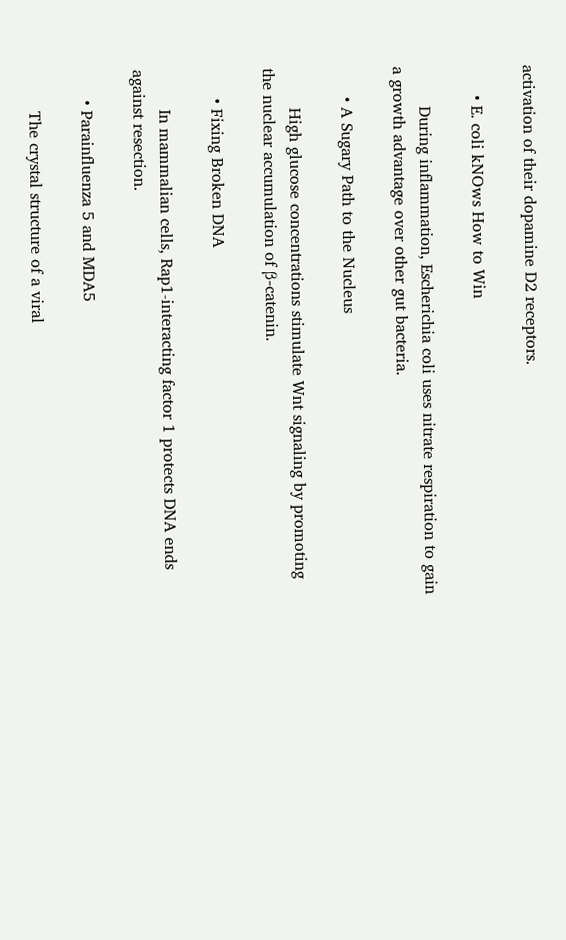activation of their dopamine D2 receptors.

      • E. coli kNOws How to Win

        During inflammation, Escherichia coli uses nitrate respiration to gain a growth advantage over other gut bacteria.

      • A Sugary Path to the Nucleus

        High glucose concentrations stimulate Wnt signaling by promoting the nuclear accumulation of β-catenin.

      • Fixing Broken DNA

        In mammalian cells, Rap1-interacting factor 1 protects DNA ends against resection.

      • Parainfluenza 5 and MDA5

        The crystal structure of a viral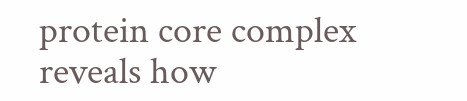protein core complex reveals how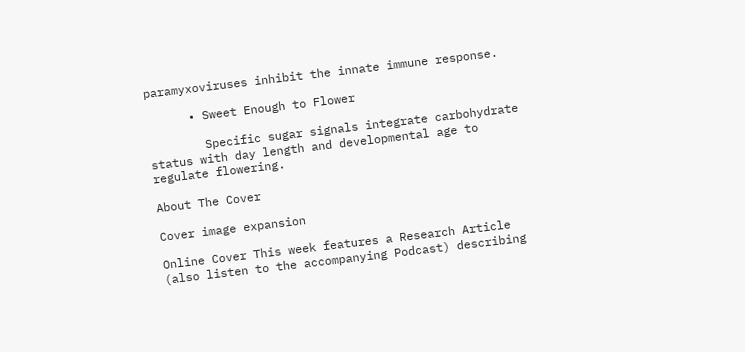paramyxoviruses inhibit the innate immune response.

      • Sweet Enough to Flower

        Specific sugar signals integrate carbohydrate status with day length and developmental age to regulate flowering.

About The Cover

Cover image expansion

Online Cover This week features a Research Article (also listen to the accompanying Podcast) describing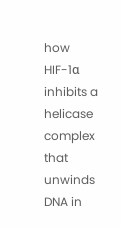how HIF-1α inhibits a helicase complex that unwinds DNA in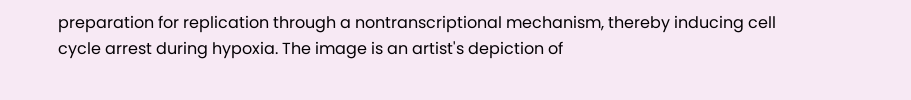preparation for replication through a nontranscriptional mechanism, thereby inducing cell cycle arrest during hypoxia. The image is an artist's depiction of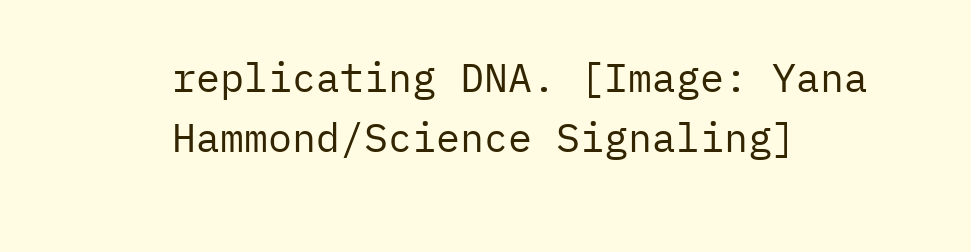replicating DNA. [Image: Yana Hammond/Science Signaling]